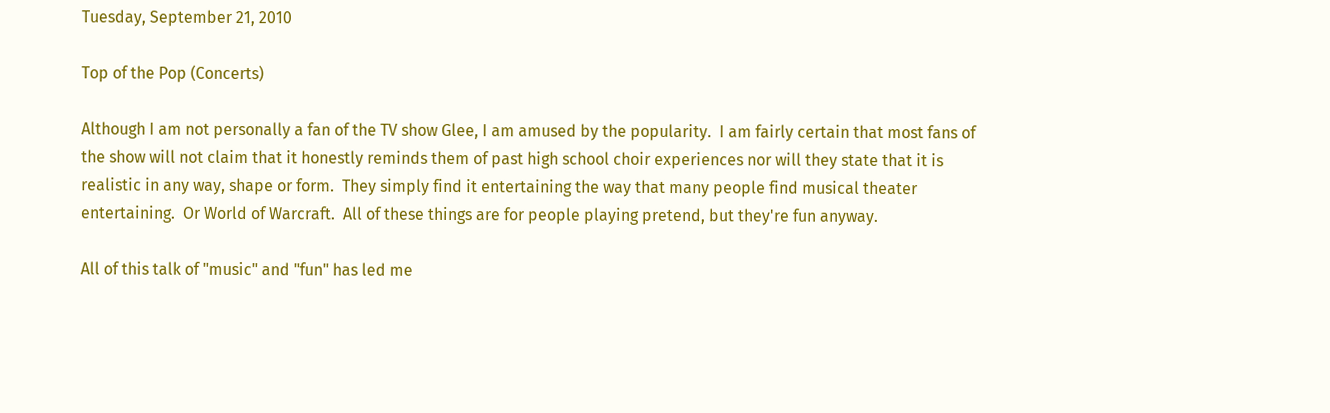Tuesday, September 21, 2010

Top of the Pop (Concerts)

Although I am not personally a fan of the TV show Glee, I am amused by the popularity.  I am fairly certain that most fans of the show will not claim that it honestly reminds them of past high school choir experiences nor will they state that it is realistic in any way, shape or form.  They simply find it entertaining the way that many people find musical theater entertaining.  Or World of Warcraft.  All of these things are for people playing pretend, but they're fun anyway.

All of this talk of "music" and "fun" has led me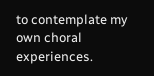to contemplate my own choral experiences.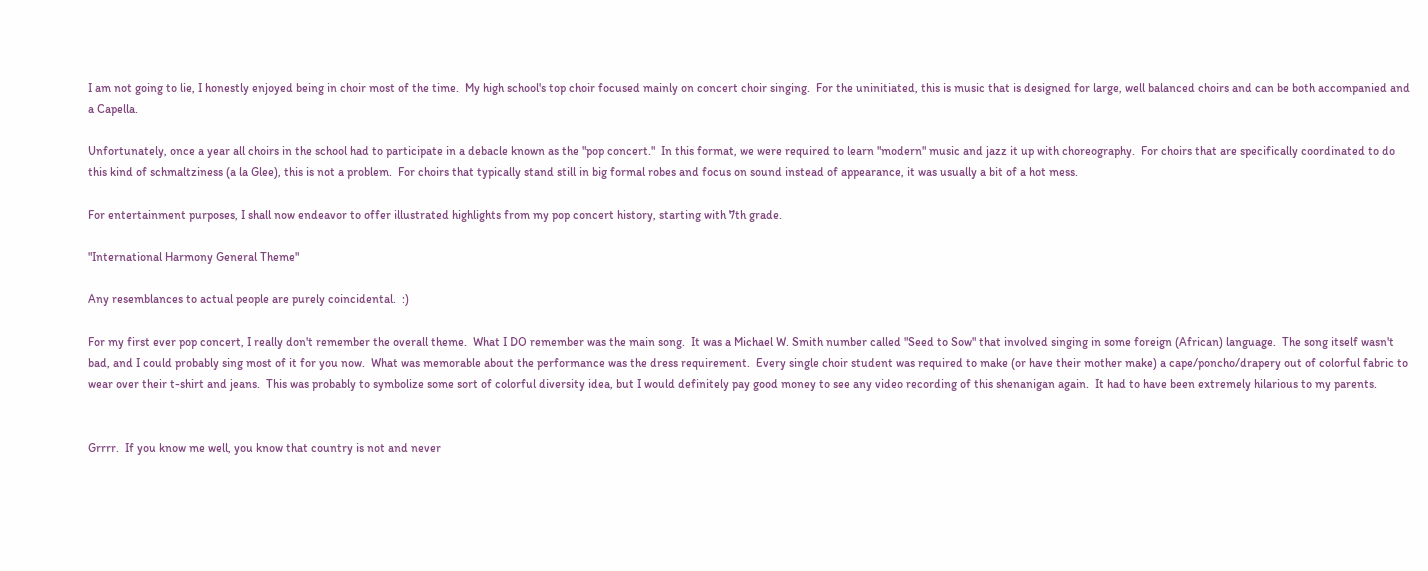I am not going to lie, I honestly enjoyed being in choir most of the time.  My high school's top choir focused mainly on concert choir singing.  For the uninitiated, this is music that is designed for large, well balanced choirs and can be both accompanied and a Capella.

Unfortunately, once a year all choirs in the school had to participate in a debacle known as the "pop concert."  In this format, we were required to learn "modern" music and jazz it up with choreography.  For choirs that are specifically coordinated to do this kind of schmaltziness (a la Glee), this is not a problem.  For choirs that typically stand still in big formal robes and focus on sound instead of appearance, it was usually a bit of a hot mess.

For entertainment purposes, I shall now endeavor to offer illustrated highlights from my pop concert history, starting with 7th grade.

"International Harmony General Theme"

Any resemblances to actual people are purely coincidental.  :)

For my first ever pop concert, I really don't remember the overall theme.  What I DO remember was the main song.  It was a Michael W. Smith number called "Seed to Sow" that involved singing in some foreign (African) language.  The song itself wasn't bad, and I could probably sing most of it for you now.  What was memorable about the performance was the dress requirement.  Every single choir student was required to make (or have their mother make) a cape/poncho/drapery out of colorful fabric to wear over their t-shirt and jeans.  This was probably to symbolize some sort of colorful diversity idea, but I would definitely pay good money to see any video recording of this shenanigan again.  It had to have been extremely hilarious to my parents.


Grrrr.  If you know me well, you know that country is not and never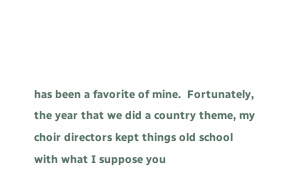has been a favorite of mine.  Fortunately, the year that we did a country theme, my choir directors kept things old school with what I suppose you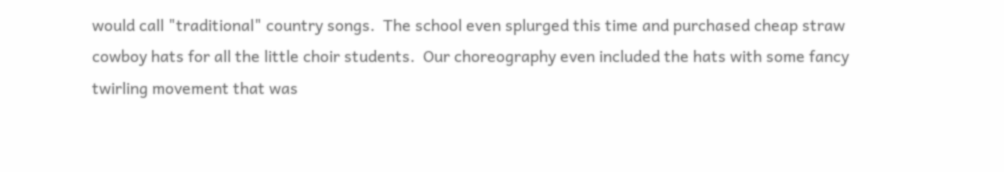would call "traditional" country songs.  The school even splurged this time and purchased cheap straw cowboy hats for all the little choir students.  Our choreography even included the hats with some fancy twirling movement that was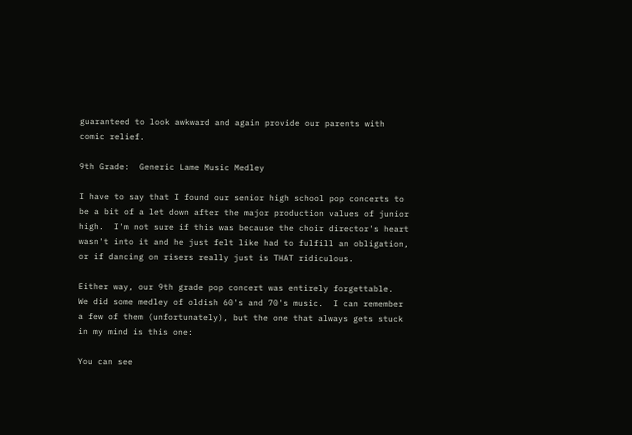guaranteed to look awkward and again provide our parents with comic relief.

9th Grade:  Generic Lame Music Medley

I have to say that I found our senior high school pop concerts to be a bit of a let down after the major production values of junior high.  I'm not sure if this was because the choir director's heart wasn't into it and he just felt like had to fulfill an obligation, or if dancing on risers really just is THAT ridiculous.

Either way, our 9th grade pop concert was entirely forgettable.  We did some medley of oldish 60's and 70's music.  I can remember a few of them (unfortunately), but the one that always gets stuck in my mind is this one:

You can see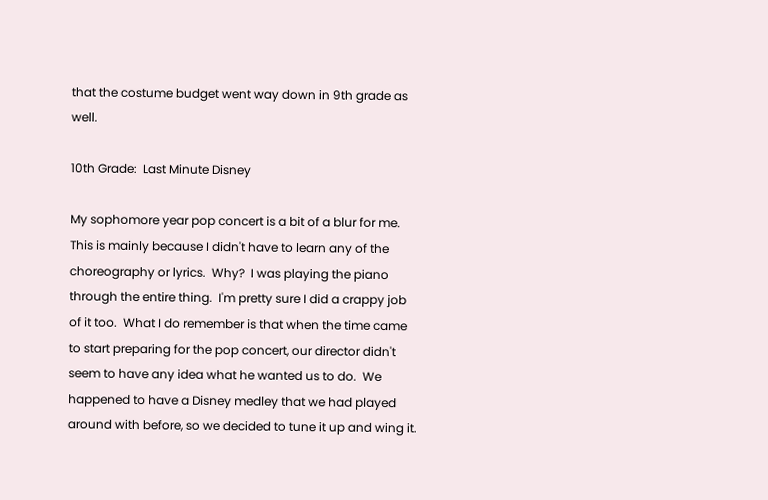that the costume budget went way down in 9th grade as well.

10th Grade:  Last Minute Disney

My sophomore year pop concert is a bit of a blur for me.  This is mainly because I didn't have to learn any of the choreography or lyrics.  Why?  I was playing the piano through the entire thing.  I'm pretty sure I did a crappy job of it too.  What I do remember is that when the time came to start preparing for the pop concert, our director didn't seem to have any idea what he wanted us to do.  We happened to have a Disney medley that we had played around with before, so we decided to tune it up and wing it.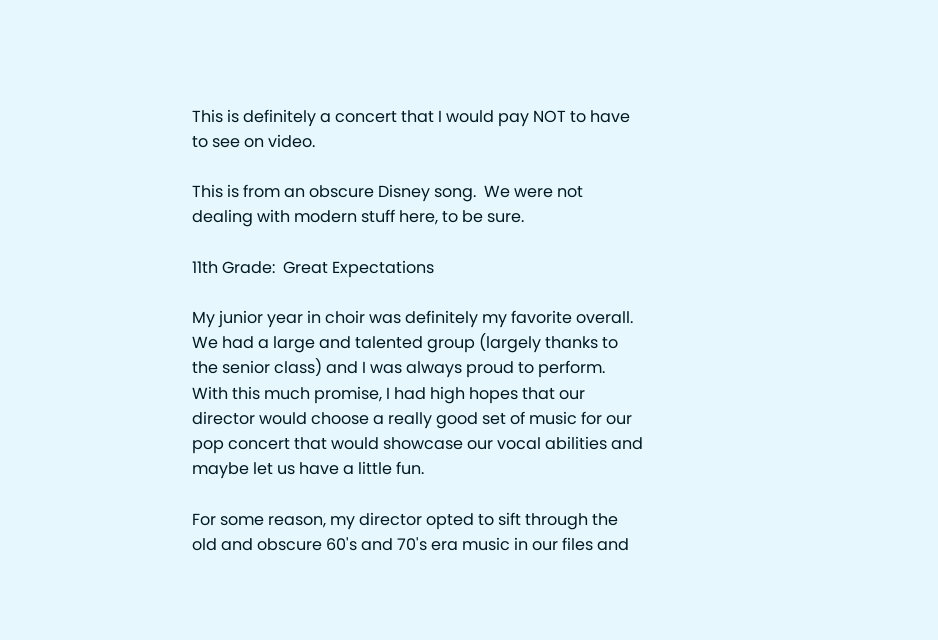This is definitely a concert that I would pay NOT to have to see on video.

This is from an obscure Disney song.  We were not dealing with modern stuff here, to be sure.

11th Grade:  Great Expectations

My junior year in choir was definitely my favorite overall.  We had a large and talented group (largely thanks to the senior class) and I was always proud to perform.  With this much promise, I had high hopes that our director would choose a really good set of music for our pop concert that would showcase our vocal abilities and maybe let us have a little fun.

For some reason, my director opted to sift through the old and obscure 60's and 70's era music in our files and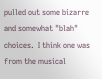pulled out some bizarre and somewhat "blah" choices.  I think one was from the musical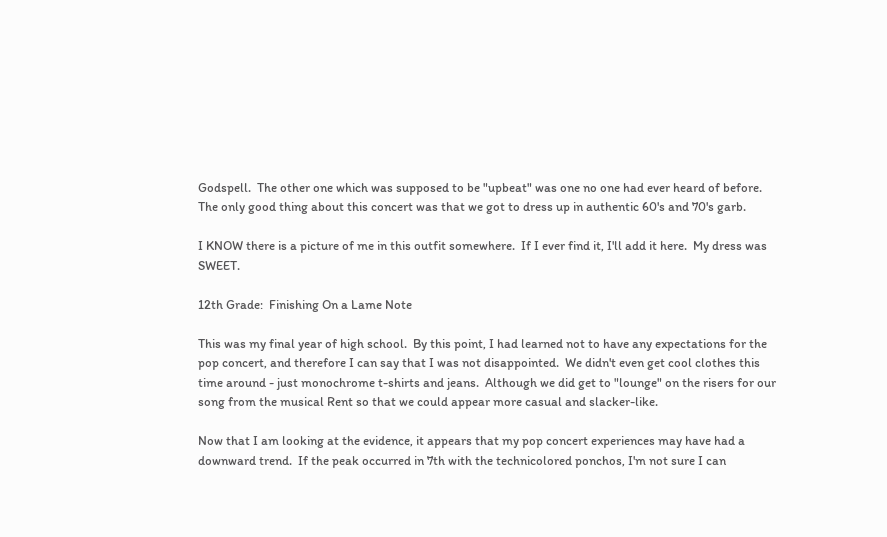Godspell.  The other one which was supposed to be "upbeat" was one no one had ever heard of before.  The only good thing about this concert was that we got to dress up in authentic 60's and 70's garb.

I KNOW there is a picture of me in this outfit somewhere.  If I ever find it, I'll add it here.  My dress was SWEET.

12th Grade:  Finishing On a Lame Note

This was my final year of high school.  By this point, I had learned not to have any expectations for the pop concert, and therefore I can say that I was not disappointed.  We didn't even get cool clothes this time around - just monochrome t-shirts and jeans.  Although we did get to "lounge" on the risers for our song from the musical Rent so that we could appear more casual and slacker-like.

Now that I am looking at the evidence, it appears that my pop concert experiences may have had a downward trend.  If the peak occurred in 7th with the technicolored ponchos, I'm not sure I can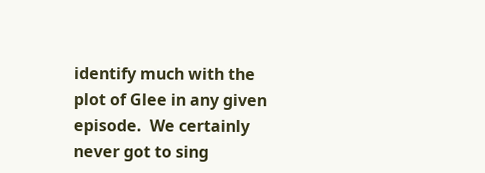identify much with the plot of Glee in any given episode.  We certainly never got to sing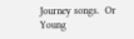Journey songs.  Or Young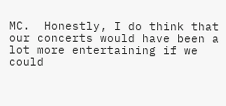MC.  Honestly, I do think that our concerts would have been a lot more entertaining if we could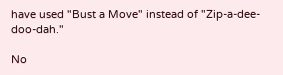have used "Bust a Move" instead of "Zip-a-dee-doo-dah."

No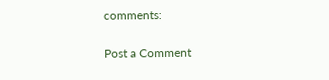comments:

Post a Comment